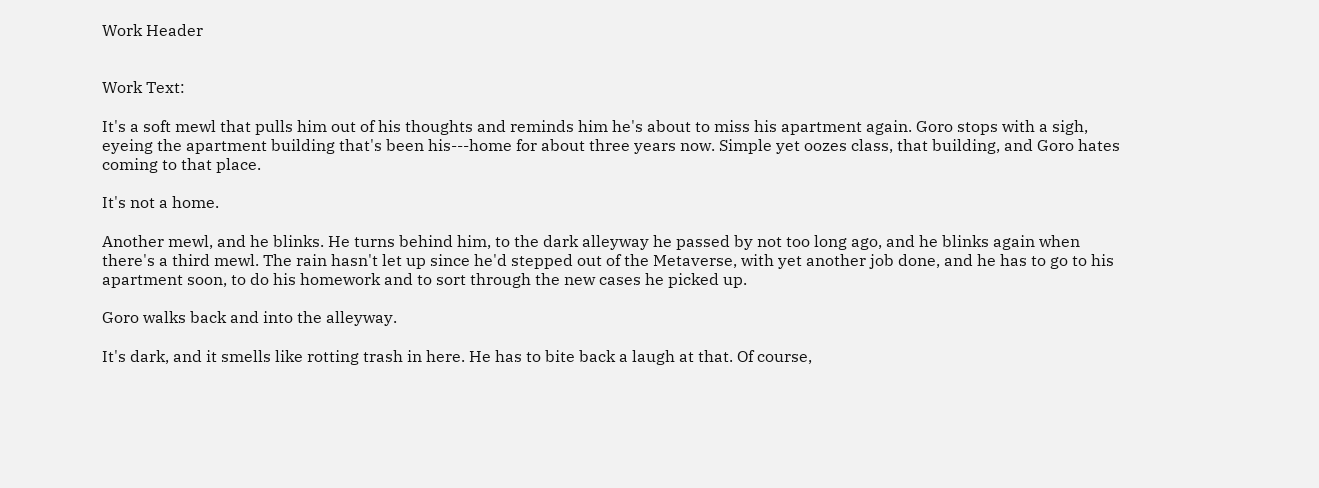Work Header


Work Text:

It's a soft mewl that pulls him out of his thoughts and reminds him he's about to miss his apartment again. Goro stops with a sigh, eyeing the apartment building that's been his---home for about three years now. Simple yet oozes class, that building, and Goro hates coming to that place.

It's not a home.

Another mewl, and he blinks. He turns behind him, to the dark alleyway he passed by not too long ago, and he blinks again when there's a third mewl. The rain hasn't let up since he'd stepped out of the Metaverse, with yet another job done, and he has to go to his apartment soon, to do his homework and to sort through the new cases he picked up.

Goro walks back and into the alleyway.

It's dark, and it smells like rotting trash in here. He has to bite back a laugh at that. Of course,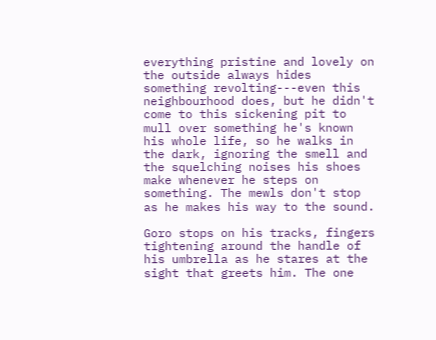everything pristine and lovely on the outside always hides something revolting---even this neighbourhood does, but he didn't come to this sickening pit to mull over something he's known his whole life, so he walks in the dark, ignoring the smell and the squelching noises his shoes make whenever he steps on something. The mewls don't stop as he makes his way to the sound.

Goro stops on his tracks, fingers tightening around the handle of his umbrella as he stares at the sight that greets him. The one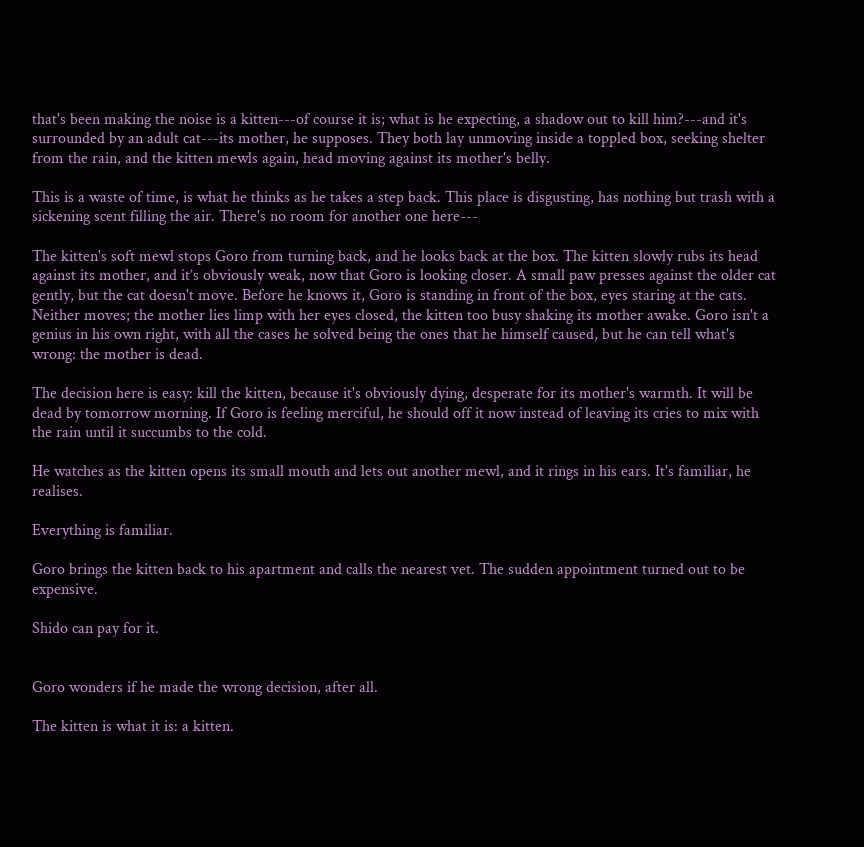that's been making the noise is a kitten---of course it is; what is he expecting, a shadow out to kill him?---and it's surrounded by an adult cat---its mother, he supposes. They both lay unmoving inside a toppled box, seeking shelter from the rain, and the kitten mewls again, head moving against its mother's belly.

This is a waste of time, is what he thinks as he takes a step back. This place is disgusting, has nothing but trash with a sickening scent filling the air. There's no room for another one here---

The kitten's soft mewl stops Goro from turning back, and he looks back at the box. The kitten slowly rubs its head against its mother, and it’s obviously weak, now that Goro is looking closer. A small paw presses against the older cat gently, but the cat doesn't move. Before he knows it, Goro is standing in front of the box, eyes staring at the cats. Neither moves; the mother lies limp with her eyes closed, the kitten too busy shaking its mother awake. Goro isn't a genius in his own right, with all the cases he solved being the ones that he himself caused, but he can tell what's wrong: the mother is dead.

The decision here is easy: kill the kitten, because it's obviously dying, desperate for its mother's warmth. It will be dead by tomorrow morning. If Goro is feeling merciful, he should off it now instead of leaving its cries to mix with the rain until it succumbs to the cold.

He watches as the kitten opens its small mouth and lets out another mewl, and it rings in his ears. It's familiar, he realises.

Everything is familiar.

Goro brings the kitten back to his apartment and calls the nearest vet. The sudden appointment turned out to be expensive.

Shido can pay for it.


Goro wonders if he made the wrong decision, after all.

The kitten is what it is: a kitten.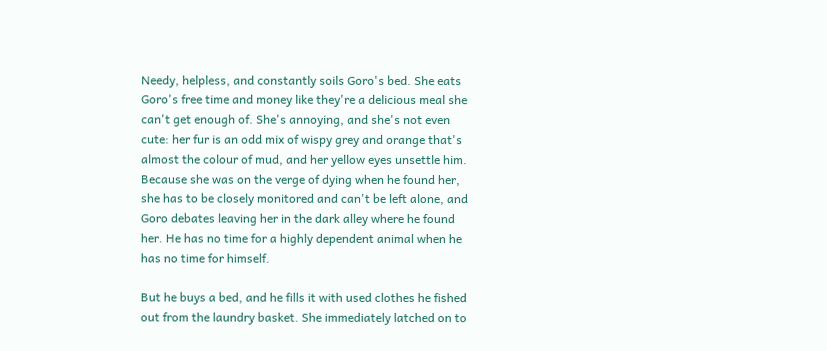Needy, helpless, and constantly soils Goro's bed. She eats Goro's free time and money like they're a delicious meal she can't get enough of. She's annoying, and she's not even cute: her fur is an odd mix of wispy grey and orange that's almost the colour of mud, and her yellow eyes unsettle him. Because she was on the verge of dying when he found her, she has to be closely monitored and can't be left alone, and Goro debates leaving her in the dark alley where he found her. He has no time for a highly dependent animal when he has no time for himself.

But he buys a bed, and he fills it with used clothes he fished out from the laundry basket. She immediately latched on to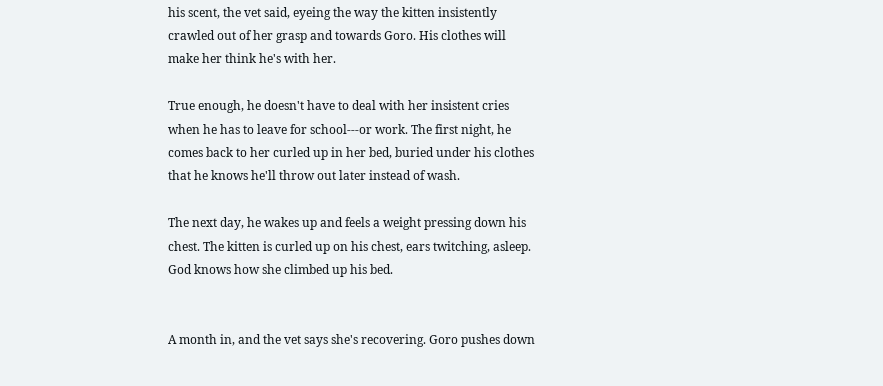his scent, the vet said, eyeing the way the kitten insistently crawled out of her grasp and towards Goro. His clothes will make her think he's with her.

True enough, he doesn't have to deal with her insistent cries when he has to leave for school---or work. The first night, he comes back to her curled up in her bed, buried under his clothes that he knows he'll throw out later instead of wash.

The next day, he wakes up and feels a weight pressing down his chest. The kitten is curled up on his chest, ears twitching, asleep. God knows how she climbed up his bed.


A month in, and the vet says she's recovering. Goro pushes down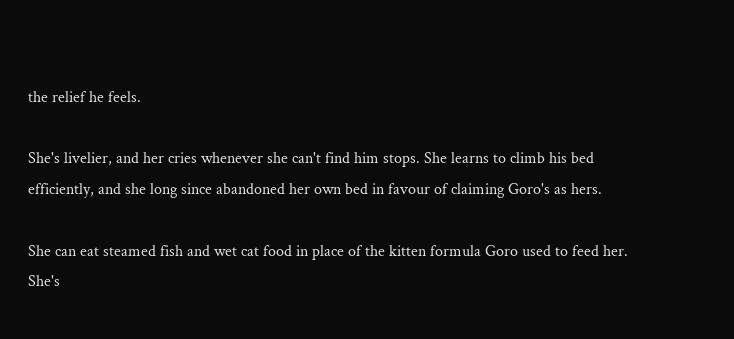the relief he feels.

She's livelier, and her cries whenever she can't find him stops. She learns to climb his bed efficiently, and she long since abandoned her own bed in favour of claiming Goro's as hers.

She can eat steamed fish and wet cat food in place of the kitten formula Goro used to feed her. She's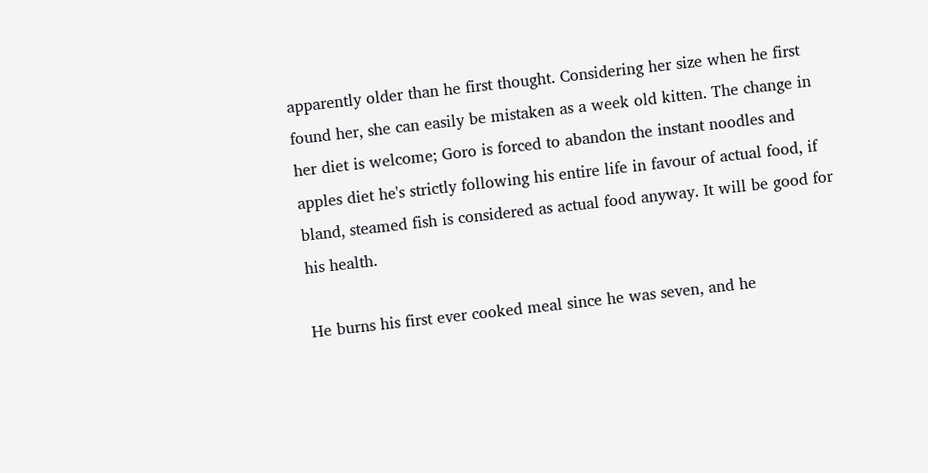apparently older than he first thought. Considering her size when he first found her, she can easily be mistaken as a week old kitten. The change in her diet is welcome; Goro is forced to abandon the instant noodles and apples diet he's strictly following his entire life in favour of actual food, if bland, steamed fish is considered as actual food anyway. It will be good for his health.

He burns his first ever cooked meal since he was seven, and he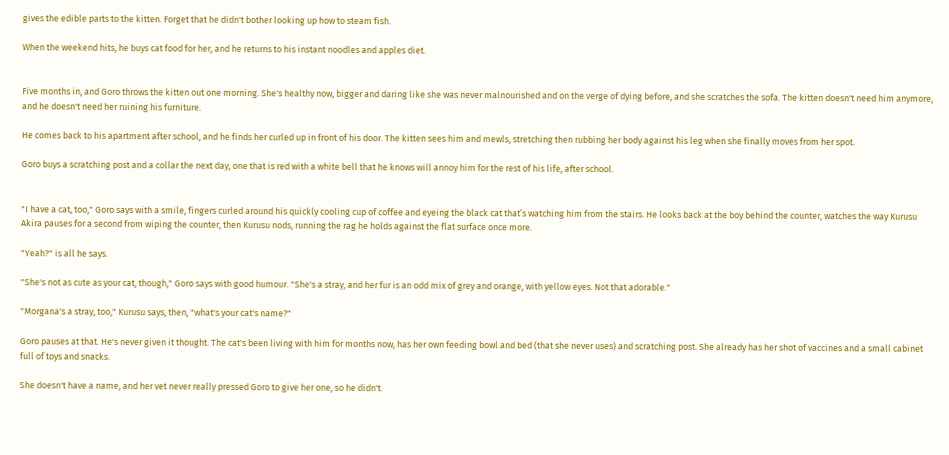gives the edible parts to the kitten. Forget that he didn't bother looking up how to steam fish.

When the weekend hits, he buys cat food for her, and he returns to his instant noodles and apples diet.


Five months in, and Goro throws the kitten out one morning. She's healthy now, bigger and daring like she was never malnourished and on the verge of dying before, and she scratches the sofa. The kitten doesn't need him anymore, and he doesn't need her ruining his furniture.

He comes back to his apartment after school, and he finds her curled up in front of his door. The kitten sees him and mewls, stretching then rubbing her body against his leg when she finally moves from her spot.

Goro buys a scratching post and a collar the next day, one that is red with a white bell that he knows will annoy him for the rest of his life, after school.


"I have a cat, too," Goro says with a smile, fingers curled around his quickly cooling cup of coffee and eyeing the black cat that’s watching him from the stairs. He looks back at the boy behind the counter, watches the way Kurusu Akira pauses for a second from wiping the counter, then Kurusu nods, running the rag he holds against the flat surface once more.

"Yeah?" is all he says.

"She's not as cute as your cat, though," Goro says with good humour. "She's a stray, and her fur is an odd mix of grey and orange, with yellow eyes. Not that adorable."

"Morgana's a stray, too," Kurusu says, then, "what's your cat's name?"

Goro pauses at that. He's never given it thought. The cat's been living with him for months now, has her own feeding bowl and bed (that she never uses) and scratching post. She already has her shot of vaccines and a small cabinet full of toys and snacks.

She doesn't have a name, and her vet never really pressed Goro to give her one, so he didn't.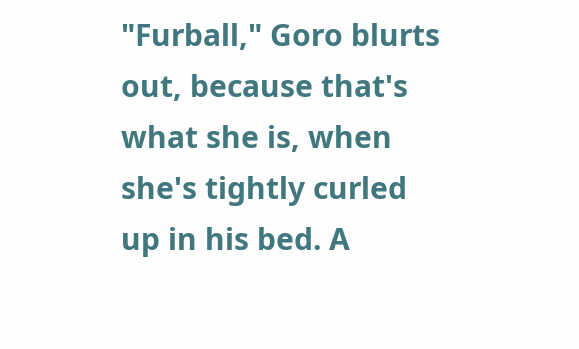"Furball," Goro blurts out, because that's what she is, when she's tightly curled up in his bed. A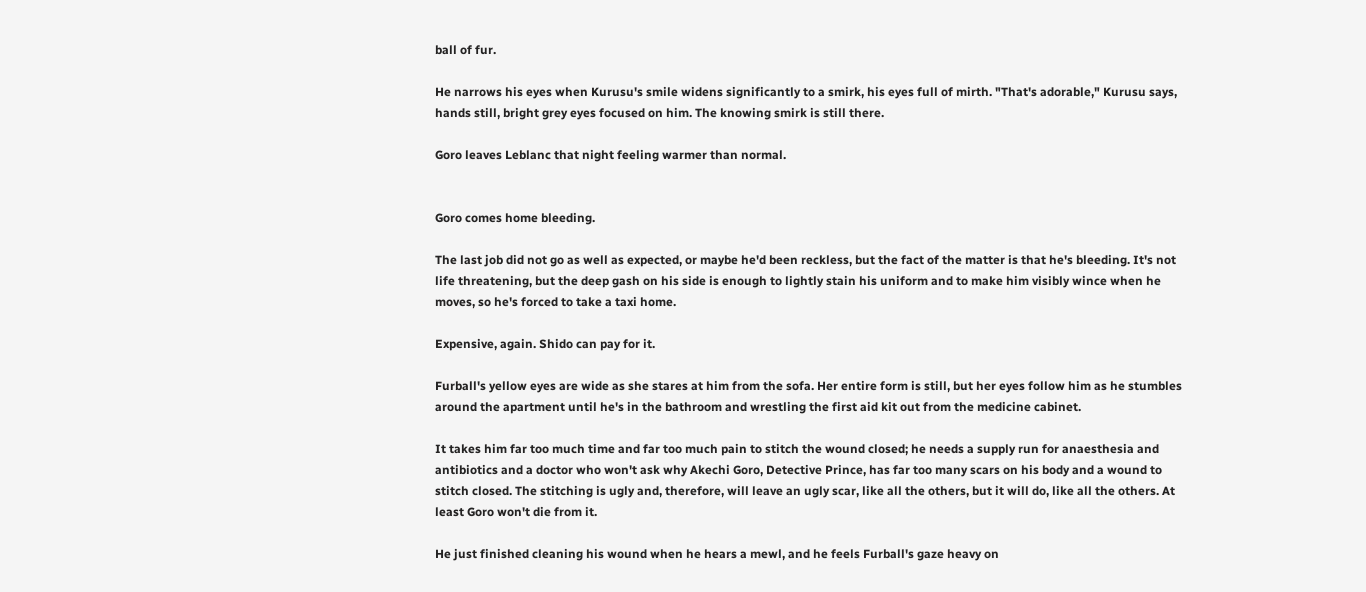ball of fur.

He narrows his eyes when Kurusu's smile widens significantly to a smirk, his eyes full of mirth. "That's adorable," Kurusu says, hands still, bright grey eyes focused on him. The knowing smirk is still there.

Goro leaves Leblanc that night feeling warmer than normal.


Goro comes home bleeding.

The last job did not go as well as expected, or maybe he'd been reckless, but the fact of the matter is that he's bleeding. It's not life threatening, but the deep gash on his side is enough to lightly stain his uniform and to make him visibly wince when he moves, so he's forced to take a taxi home.

Expensive, again. Shido can pay for it.

Furball's yellow eyes are wide as she stares at him from the sofa. Her entire form is still, but her eyes follow him as he stumbles around the apartment until he's in the bathroom and wrestling the first aid kit out from the medicine cabinet.

It takes him far too much time and far too much pain to stitch the wound closed; he needs a supply run for anaesthesia and antibiotics and a doctor who won't ask why Akechi Goro, Detective Prince, has far too many scars on his body and a wound to stitch closed. The stitching is ugly and, therefore, will leave an ugly scar, like all the others, but it will do, like all the others. At least Goro won't die from it.

He just finished cleaning his wound when he hears a mewl, and he feels Furball's gaze heavy on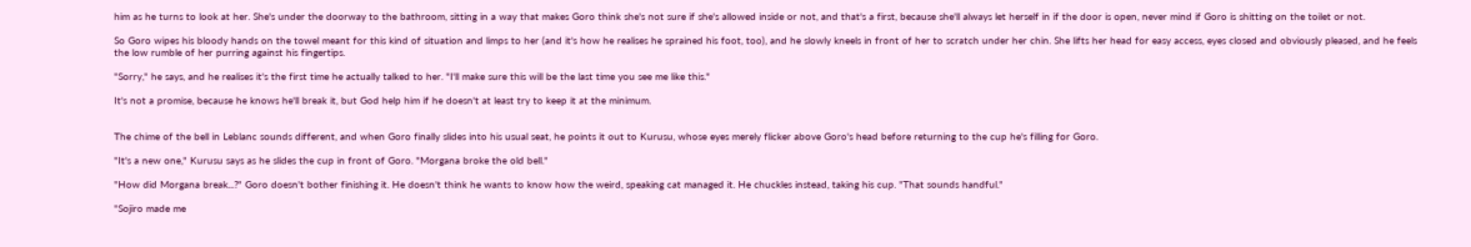him as he turns to look at her. She's under the doorway to the bathroom, sitting in a way that makes Goro think she's not sure if she's allowed inside or not, and that's a first, because she'll always let herself in if the door is open, never mind if Goro is shitting on the toilet or not.

So Goro wipes his bloody hands on the towel meant for this kind of situation and limps to her (and it's how he realises he sprained his foot, too), and he slowly kneels in front of her to scratch under her chin. She lifts her head for easy access, eyes closed and obviously pleased, and he feels the low rumble of her purring against his fingertips.

"Sorry," he says, and he realises it's the first time he actually talked to her. "I'll make sure this will be the last time you see me like this."

It's not a promise, because he knows he'll break it, but God help him if he doesn't at least try to keep it at the minimum.


The chime of the bell in Leblanc sounds different, and when Goro finally slides into his usual seat, he points it out to Kurusu, whose eyes merely flicker above Goro's head before returning to the cup he's filling for Goro.

"It's a new one," Kurusu says as he slides the cup in front of Goro. "Morgana broke the old bell."

"How did Morgana break...?" Goro doesn't bother finishing it. He doesn't think he wants to know how the weird, speaking cat managed it. He chuckles instead, taking his cup. "That sounds handful."

"Sojiro made me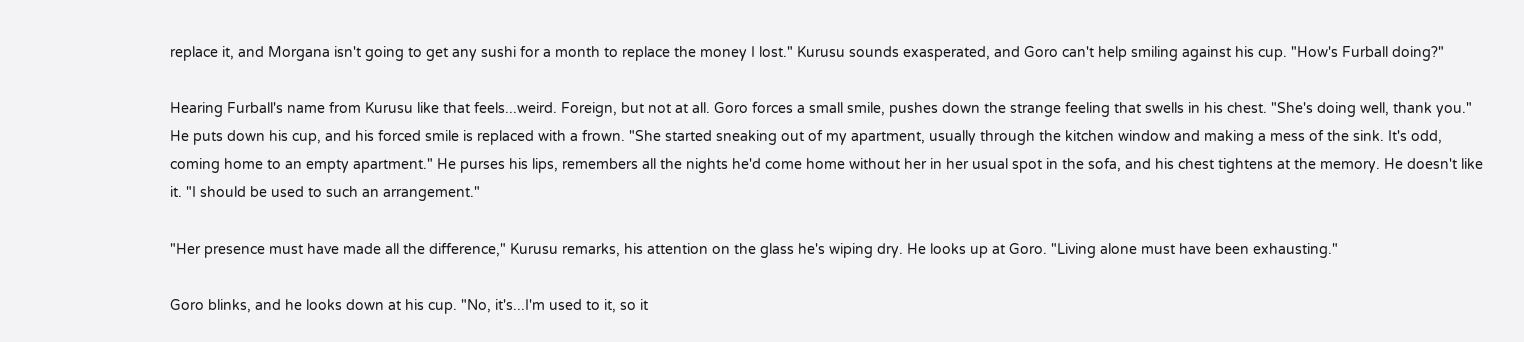replace it, and Morgana isn't going to get any sushi for a month to replace the money I lost." Kurusu sounds exasperated, and Goro can't help smiling against his cup. "How's Furball doing?"

Hearing Furball's name from Kurusu like that feels...weird. Foreign, but not at all. Goro forces a small smile, pushes down the strange feeling that swells in his chest. "She's doing well, thank you." He puts down his cup, and his forced smile is replaced with a frown. "She started sneaking out of my apartment, usually through the kitchen window and making a mess of the sink. It's odd, coming home to an empty apartment." He purses his lips, remembers all the nights he'd come home without her in her usual spot in the sofa, and his chest tightens at the memory. He doesn't like it. "I should be used to such an arrangement."

"Her presence must have made all the difference," Kurusu remarks, his attention on the glass he's wiping dry. He looks up at Goro. "Living alone must have been exhausting."

Goro blinks, and he looks down at his cup. "No, it's...I'm used to it, so it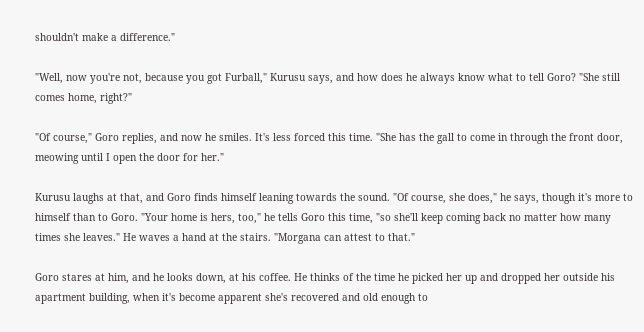shouldn't make a difference."

"Well, now you're not, because you got Furball," Kurusu says, and how does he always know what to tell Goro? "She still comes home, right?"

"Of course," Goro replies, and now he smiles. It's less forced this time. "She has the gall to come in through the front door, meowing until I open the door for her."

Kurusu laughs at that, and Goro finds himself leaning towards the sound. "Of course, she does," he says, though it's more to himself than to Goro. "Your home is hers, too," he tells Goro this time, "so she'll keep coming back no matter how many times she leaves." He waves a hand at the stairs. "Morgana can attest to that."

Goro stares at him, and he looks down, at his coffee. He thinks of the time he picked her up and dropped her outside his apartment building, when it's become apparent she's recovered and old enough to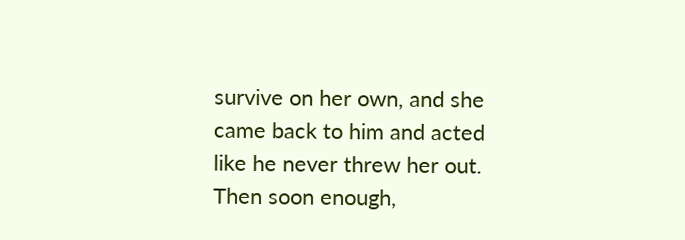survive on her own, and she came back to him and acted like he never threw her out. Then soon enough,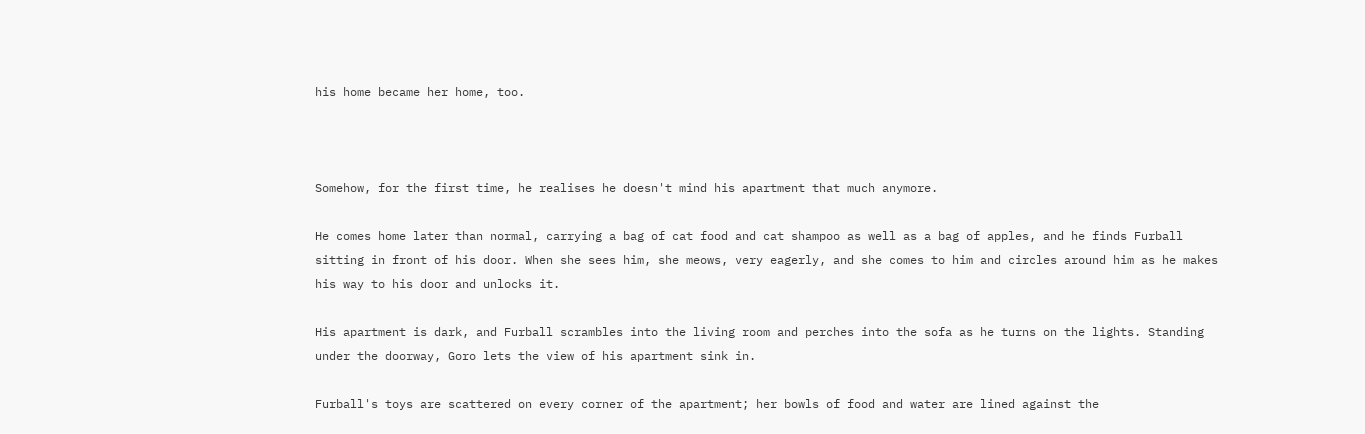his home became her home, too.



Somehow, for the first time, he realises he doesn't mind his apartment that much anymore.

He comes home later than normal, carrying a bag of cat food and cat shampoo as well as a bag of apples, and he finds Furball sitting in front of his door. When she sees him, she meows, very eagerly, and she comes to him and circles around him as he makes his way to his door and unlocks it.

His apartment is dark, and Furball scrambles into the living room and perches into the sofa as he turns on the lights. Standing under the doorway, Goro lets the view of his apartment sink in.

Furball's toys are scattered on every corner of the apartment; her bowls of food and water are lined against the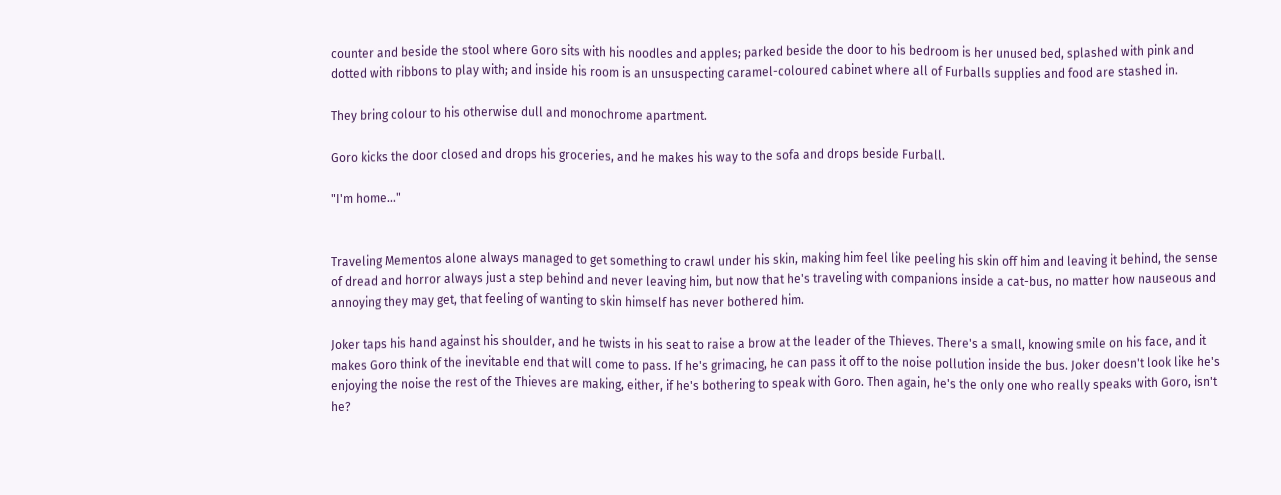counter and beside the stool where Goro sits with his noodles and apples; parked beside the door to his bedroom is her unused bed, splashed with pink and dotted with ribbons to play with; and inside his room is an unsuspecting caramel-coloured cabinet where all of Furballs supplies and food are stashed in.

They bring colour to his otherwise dull and monochrome apartment.

Goro kicks the door closed and drops his groceries, and he makes his way to the sofa and drops beside Furball.

"I'm home..."


Traveling Mementos alone always managed to get something to crawl under his skin, making him feel like peeling his skin off him and leaving it behind, the sense of dread and horror always just a step behind and never leaving him, but now that he's traveling with companions inside a cat-bus, no matter how nauseous and annoying they may get, that feeling of wanting to skin himself has never bothered him.

Joker taps his hand against his shoulder, and he twists in his seat to raise a brow at the leader of the Thieves. There's a small, knowing smile on his face, and it makes Goro think of the inevitable end that will come to pass. If he's grimacing, he can pass it off to the noise pollution inside the bus. Joker doesn't look like he's enjoying the noise the rest of the Thieves are making, either, if he's bothering to speak with Goro. Then again, he's the only one who really speaks with Goro, isn't he?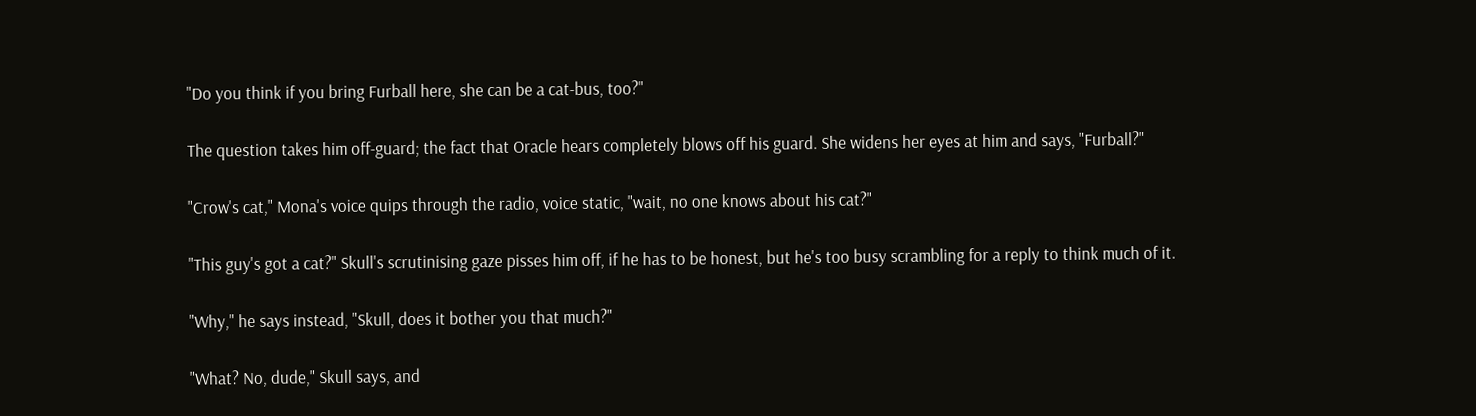"Do you think if you bring Furball here, she can be a cat-bus, too?"

The question takes him off-guard; the fact that Oracle hears completely blows off his guard. She widens her eyes at him and says, "Furball?"

"Crow's cat," Mona's voice quips through the radio, voice static, "wait, no one knows about his cat?"

"This guy's got a cat?" Skull's scrutinising gaze pisses him off, if he has to be honest, but he's too busy scrambling for a reply to think much of it.

"Why," he says instead, "Skull, does it bother you that much?"

"What? No, dude," Skull says, and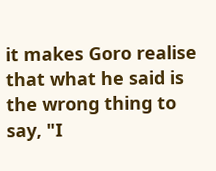it makes Goro realise that what he said is the wrong thing to say, "I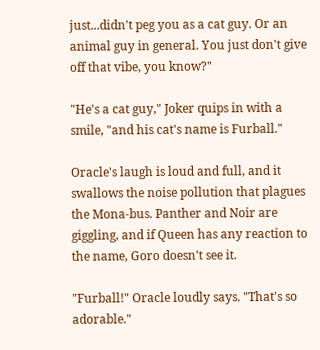just...didn't peg you as a cat guy. Or an animal guy in general. You just don't give off that vibe, you know?"

"He's a cat guy," Joker quips in with a smile, "and his cat's name is Furball."

Oracle's laugh is loud and full, and it swallows the noise pollution that plagues the Mona-bus. Panther and Noir are giggling, and if Queen has any reaction to the name, Goro doesn't see it.

"Furball!" Oracle loudly says. "That's so adorable."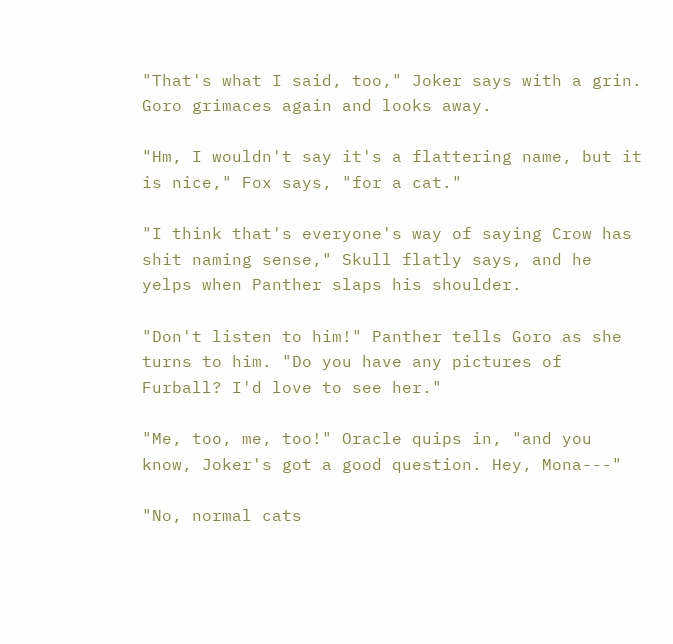"That's what I said, too," Joker says with a grin. Goro grimaces again and looks away.

"Hm, I wouldn't say it's a flattering name, but it is nice," Fox says, "for a cat."

"I think that's everyone's way of saying Crow has shit naming sense," Skull flatly says, and he yelps when Panther slaps his shoulder.

"Don't listen to him!" Panther tells Goro as she turns to him. "Do you have any pictures of Furball? I'd love to see her."

"Me, too, me, too!" Oracle quips in, "and you know, Joker's got a good question. Hey, Mona---"

"No, normal cats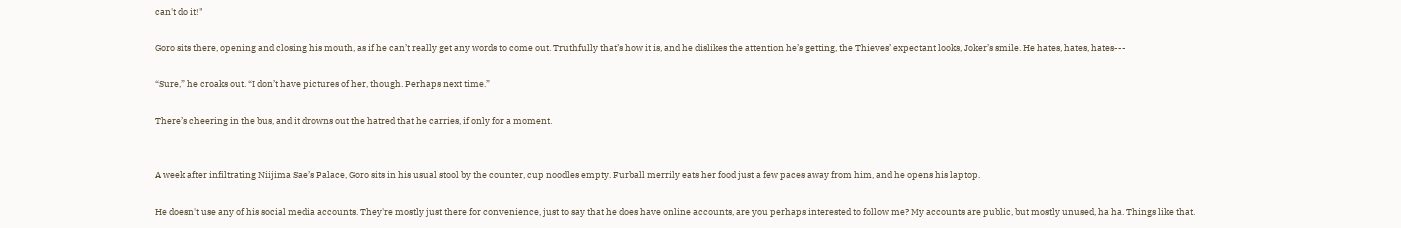can't do it!"

Goro sits there, opening and closing his mouth, as if he can’t really get any words to come out. Truthfully that’s how it is, and he dislikes the attention he’s getting, the Thieves’ expectant looks, Joker’s smile. He hates, hates, hates---

“Sure,” he croaks out. “I don’t have pictures of her, though. Perhaps next time.”

There’s cheering in the bus, and it drowns out the hatred that he carries, if only for a moment.


A week after infiltrating Niijima Sae’s Palace, Goro sits in his usual stool by the counter, cup noodles empty. Furball merrily eats her food just a few paces away from him, and he opens his laptop.

He doesn't use any of his social media accounts. They're mostly just there for convenience, just to say that he does have online accounts, are you perhaps interested to follow me? My accounts are public, but mostly unused, ha ha. Things like that.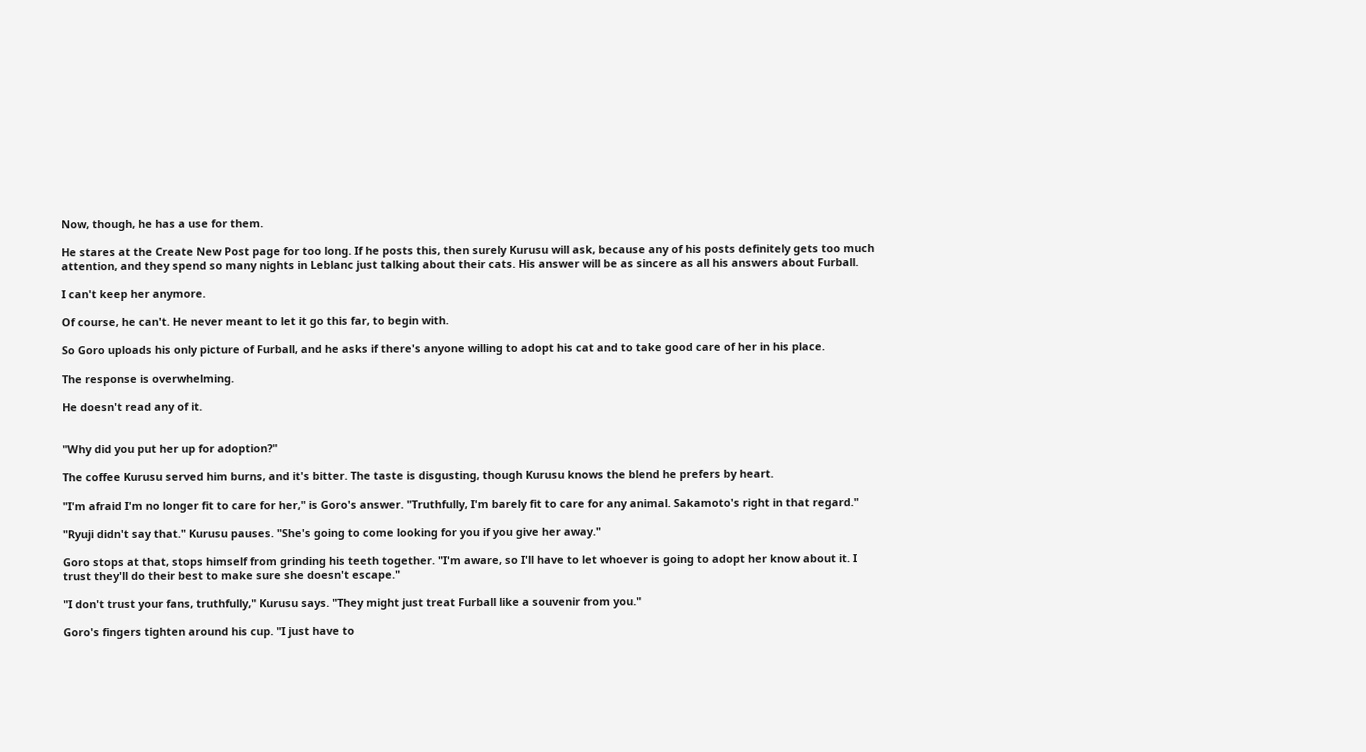Now, though, he has a use for them.

He stares at the Create New Post page for too long. If he posts this, then surely Kurusu will ask, because any of his posts definitely gets too much attention, and they spend so many nights in Leblanc just talking about their cats. His answer will be as sincere as all his answers about Furball.

I can't keep her anymore.

Of course, he can't. He never meant to let it go this far, to begin with.

So Goro uploads his only picture of Furball, and he asks if there's anyone willing to adopt his cat and to take good care of her in his place.

The response is overwhelming.

He doesn't read any of it.


"Why did you put her up for adoption?"

The coffee Kurusu served him burns, and it's bitter. The taste is disgusting, though Kurusu knows the blend he prefers by heart.

"I'm afraid I'm no longer fit to care for her," is Goro's answer. "Truthfully, I'm barely fit to care for any animal. Sakamoto's right in that regard."

"Ryuji didn't say that." Kurusu pauses. "She's going to come looking for you if you give her away."

Goro stops at that, stops himself from grinding his teeth together. "I'm aware, so I'll have to let whoever is going to adopt her know about it. I trust they'll do their best to make sure she doesn't escape."

"I don't trust your fans, truthfully," Kurusu says. "They might just treat Furball like a souvenir from you."

Goro's fingers tighten around his cup. "I just have to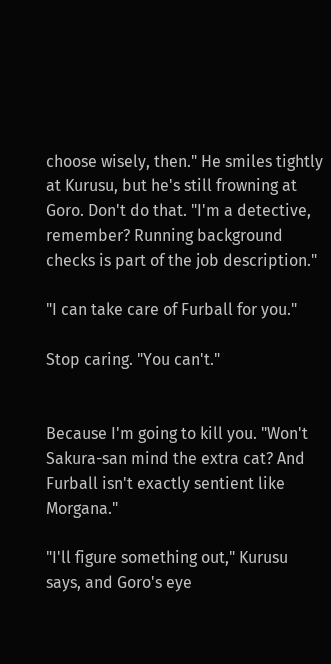choose wisely, then." He smiles tightly at Kurusu, but he's still frowning at Goro. Don't do that. "I'm a detective, remember? Running background checks is part of the job description."

"I can take care of Furball for you."

Stop caring. "You can't."


Because I'm going to kill you. "Won't Sakura-san mind the extra cat? And Furball isn't exactly sentient like Morgana."

"I'll figure something out," Kurusu says, and Goro's eye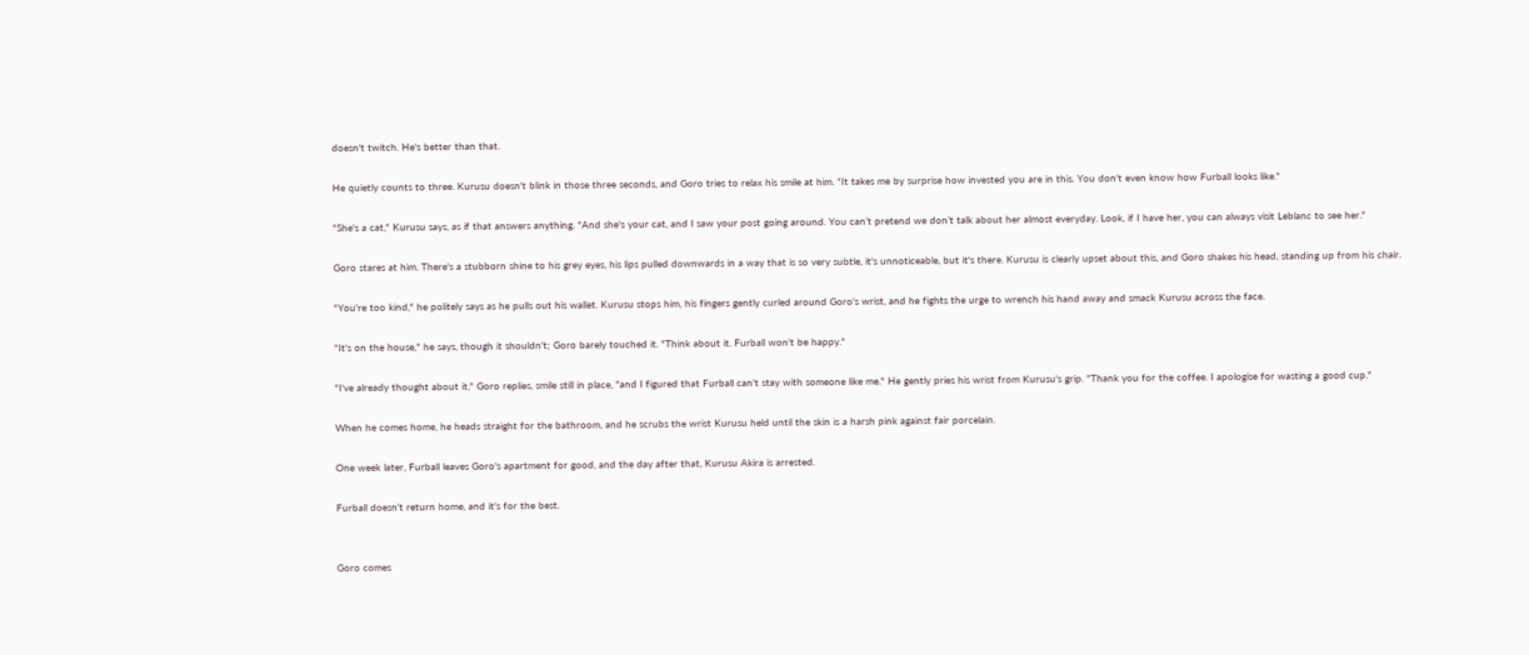doesn't twitch. He's better than that.

He quietly counts to three. Kurusu doesn't blink in those three seconds, and Goro tries to relax his smile at him. "It takes me by surprise how invested you are in this. You don't even know how Furball looks like."

"She's a cat," Kurusu says, as if that answers anything. "And she's your cat, and I saw your post going around. You can’t pretend we don’t talk about her almost everyday. Look, if I have her, you can always visit Leblanc to see her."

Goro stares at him. There's a stubborn shine to his grey eyes, his lips pulled downwards in a way that is so very subtle, it's unnoticeable, but it's there. Kurusu is clearly upset about this, and Goro shakes his head, standing up from his chair.

"You're too kind," he politely says as he pulls out his wallet. Kurusu stops him, his fingers gently curled around Goro's wrist, and he fights the urge to wrench his hand away and smack Kurusu across the face.

"It's on the house," he says, though it shouldn't; Goro barely touched it. "Think about it. Furball won't be happy."

"I've already thought about it," Goro replies, smile still in place, "and I figured that Furball can't stay with someone like me." He gently pries his wrist from Kurusu's grip. "Thank you for the coffee. I apologise for wasting a good cup."

When he comes home, he heads straight for the bathroom, and he scrubs the wrist Kurusu held until the skin is a harsh pink against fair porcelain.

One week later, Furball leaves Goro's apartment for good, and the day after that, Kurusu Akira is arrested.

Furball doesn't return home, and it's for the best.


Goro comes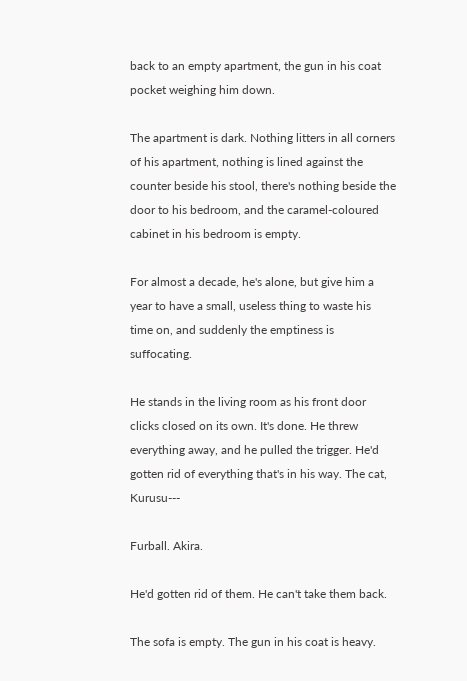back to an empty apartment, the gun in his coat pocket weighing him down.

The apartment is dark. Nothing litters in all corners of his apartment, nothing is lined against the counter beside his stool, there's nothing beside the door to his bedroom, and the caramel-coloured cabinet in his bedroom is empty.

For almost a decade, he's alone, but give him a year to have a small, useless thing to waste his time on, and suddenly the emptiness is suffocating.

He stands in the living room as his front door clicks closed on its own. It's done. He threw everything away, and he pulled the trigger. He'd gotten rid of everything that's in his way. The cat, Kurusu---

Furball. Akira.

He'd gotten rid of them. He can't take them back.

The sofa is empty. The gun in his coat is heavy.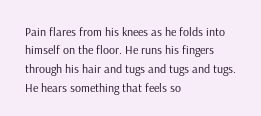Pain flares from his knees as he folds into himself on the floor. He runs his fingers through his hair and tugs and tugs and tugs. He hears something that feels so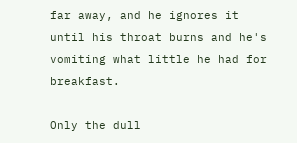far away, and he ignores it until his throat burns and he's vomiting what little he had for breakfast.

Only the dull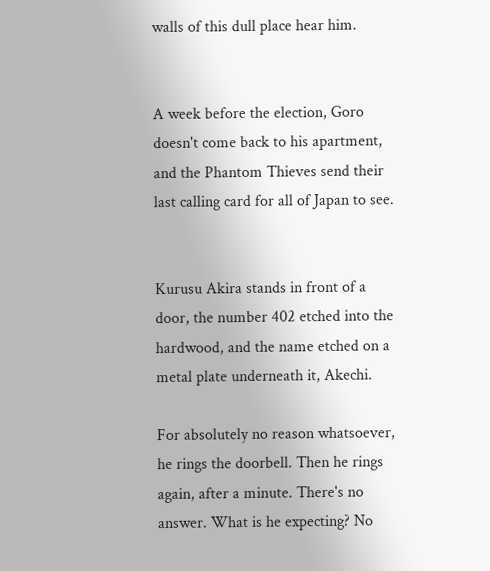walls of this dull place hear him.


A week before the election, Goro doesn't come back to his apartment, and the Phantom Thieves send their last calling card for all of Japan to see.


Kurusu Akira stands in front of a door, the number 402 etched into the hardwood, and the name etched on a metal plate underneath it, Akechi.

For absolutely no reason whatsoever, he rings the doorbell. Then he rings again, after a minute. There's no answer. What is he expecting? No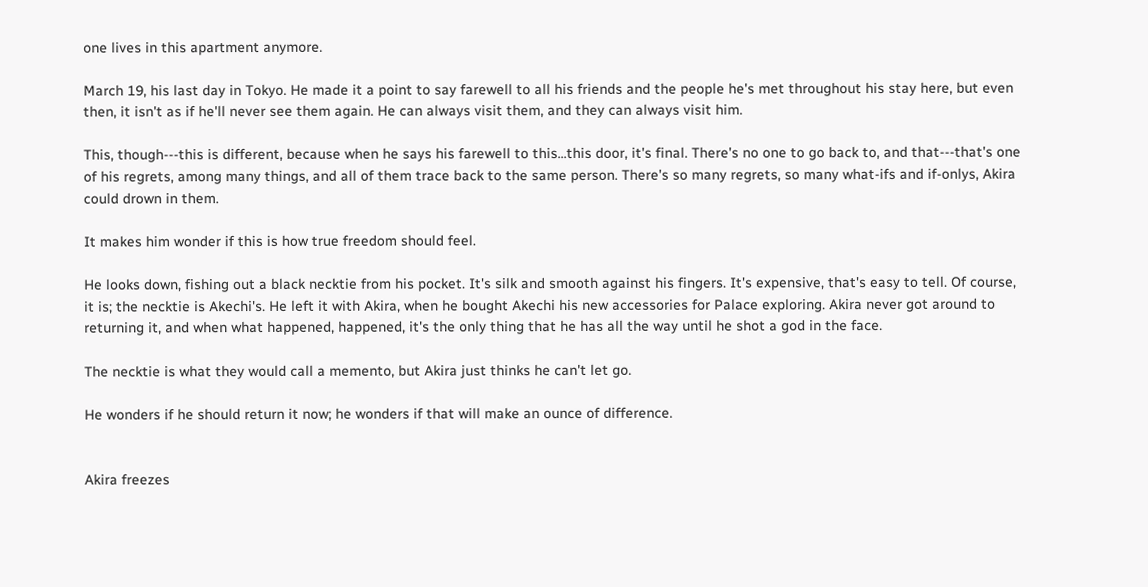one lives in this apartment anymore.

March 19, his last day in Tokyo. He made it a point to say farewell to all his friends and the people he's met throughout his stay here, but even then, it isn't as if he'll never see them again. He can always visit them, and they can always visit him.

This, though---this is different, because when he says his farewell to this...this door, it's final. There's no one to go back to, and that---that's one of his regrets, among many things, and all of them trace back to the same person. There's so many regrets, so many what-ifs and if-onlys, Akira could drown in them.

It makes him wonder if this is how true freedom should feel.

He looks down, fishing out a black necktie from his pocket. It's silk and smooth against his fingers. It's expensive, that's easy to tell. Of course, it is; the necktie is Akechi's. He left it with Akira, when he bought Akechi his new accessories for Palace exploring. Akira never got around to returning it, and when what happened, happened, it's the only thing that he has all the way until he shot a god in the face.

The necktie is what they would call a memento, but Akira just thinks he can't let go.

He wonders if he should return it now; he wonders if that will make an ounce of difference.


Akira freezes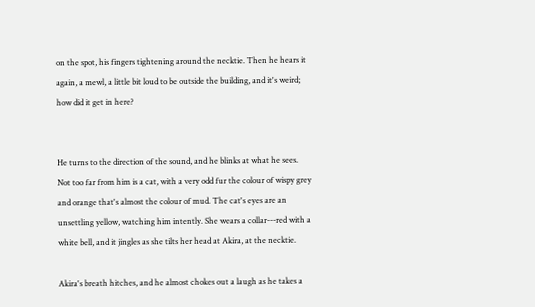on the spot, his fingers tightening around the necktie. Then he hears it again, a mewl, a little bit loud to be outside the building, and it's weird; how did it get in here?


He turns to the direction of the sound, and he blinks at what he sees. Not too far from him is a cat, with a very odd fur the colour of wispy grey and orange that's almost the colour of mud. The cat's eyes are an unsettling yellow, watching him intently. She wears a collar---red with a white bell, and it jingles as she tilts her head at Akira, at the necktie.

Akira's breath hitches, and he almost chokes out a laugh as he takes a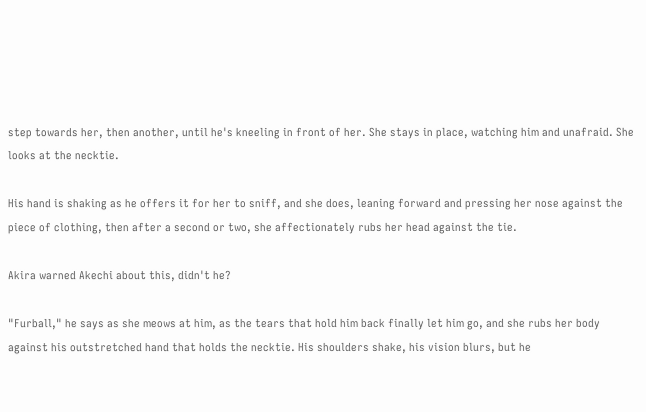step towards her, then another, until he's kneeling in front of her. She stays in place, watching him and unafraid. She looks at the necktie.

His hand is shaking as he offers it for her to sniff, and she does, leaning forward and pressing her nose against the piece of clothing, then after a second or two, she affectionately rubs her head against the tie.

Akira warned Akechi about this, didn't he?

"Furball," he says as she meows at him, as the tears that hold him back finally let him go, and she rubs her body against his outstretched hand that holds the necktie. His shoulders shake, his vision blurs, but he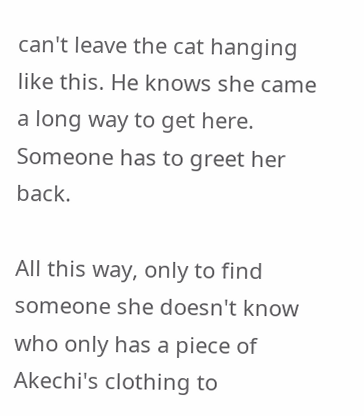can't leave the cat hanging like this. He knows she came a long way to get here. Someone has to greet her back.

All this way, only to find someone she doesn't know who only has a piece of Akechi's clothing to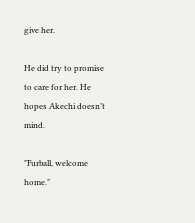give her.

He did try to promise to care for her. He hopes Akechi doesn’t mind.

"Furball, welcome home."